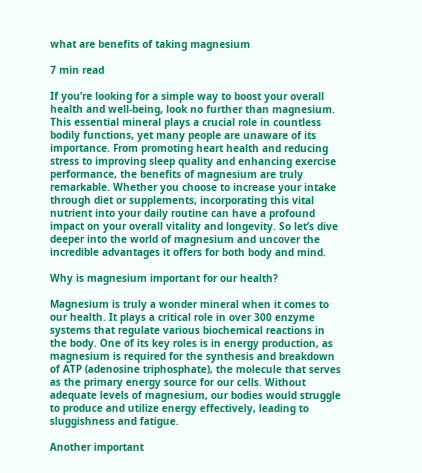what are benefits of taking magnesium

7 min read

If you’re looking for a simple way to boost your overall health and well-being, look no further than magnesium. This essential mineral plays a crucial role in countless bodily functions, yet many people are unaware of its importance. From promoting heart health and reducing stress to improving sleep quality and enhancing exercise performance, the benefits of magnesium are truly remarkable. Whether you choose to increase your intake through diet or supplements, incorporating this vital nutrient into your daily routine can have a profound impact on your overall vitality and longevity. So let’s dive deeper into the world of magnesium and uncover the incredible advantages it offers for both body and mind.

Why is magnesium important for our health?

Magnesium is truly a wonder mineral when it comes to our health. It plays a critical role in over 300 enzyme systems that regulate various biochemical reactions in the body. One of its key roles is in energy production, as magnesium is required for the synthesis and breakdown of ATP (adenosine triphosphate), the molecule that serves as the primary energy source for our cells. Without adequate levels of magnesium, our bodies would struggle to produce and utilize energy effectively, leading to sluggishness and fatigue.

Another important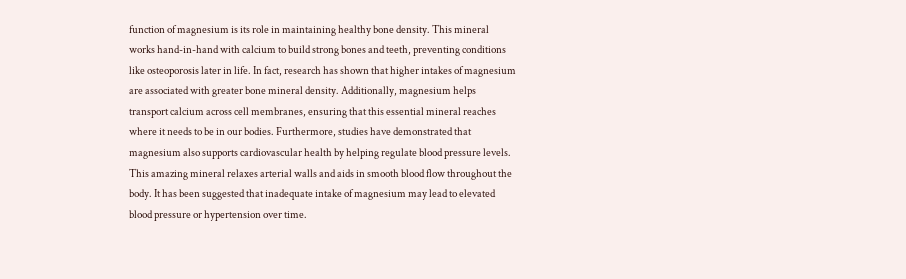function of magnesium is its role in maintaining healthy bone density. This mineral works hand-in-hand with calcium to build strong bones and teeth, preventing conditions like osteoporosis later in life. In fact, research has shown that higher intakes of magnesium are associated with greater bone mineral density. Additionally, magnesium helps transport calcium across cell membranes, ensuring that this essential mineral reaches where it needs to be in our bodies. Furthermore, studies have demonstrated that magnesium also supports cardiovascular health by helping regulate blood pressure levels. This amazing mineral relaxes arterial walls and aids in smooth blood flow throughout the body. It has been suggested that inadequate intake of magnesium may lead to elevated blood pressure or hypertension over time.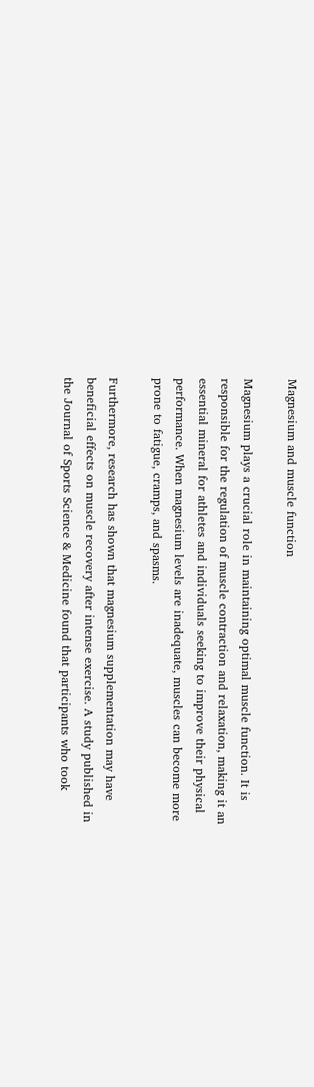Magnesium and muscle function

Magnesium plays a crucial role in maintaining optimal muscle function. It is responsible for the regulation of muscle contraction and relaxation, making it an essential mineral for athletes and individuals seeking to improve their physical performance. When magnesium levels are inadequate, muscles can become more prone to fatigue, cramps, and spasms.

Furthermore, research has shown that magnesium supplementation may have beneficial effects on muscle recovery after intense exercise. A study published in the Journal of Sports Science & Medicine found that participants who took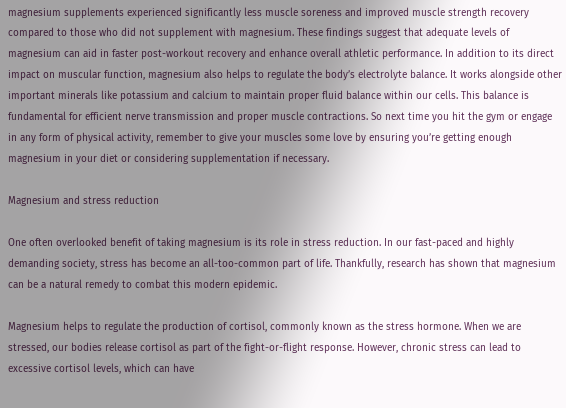magnesium supplements experienced significantly less muscle soreness and improved muscle strength recovery compared to those who did not supplement with magnesium. These findings suggest that adequate levels of magnesium can aid in faster post-workout recovery and enhance overall athletic performance. In addition to its direct impact on muscular function, magnesium also helps to regulate the body’s electrolyte balance. It works alongside other important minerals like potassium and calcium to maintain proper fluid balance within our cells. This balance is fundamental for efficient nerve transmission and proper muscle contractions. So next time you hit the gym or engage in any form of physical activity, remember to give your muscles some love by ensuring you’re getting enough magnesium in your diet or considering supplementation if necessary.

Magnesium and stress reduction

One often overlooked benefit of taking magnesium is its role in stress reduction. In our fast-paced and highly demanding society, stress has become an all-too-common part of life. Thankfully, research has shown that magnesium can be a natural remedy to combat this modern epidemic.

Magnesium helps to regulate the production of cortisol, commonly known as the stress hormone. When we are stressed, our bodies release cortisol as part of the fight-or-flight response. However, chronic stress can lead to excessive cortisol levels, which can have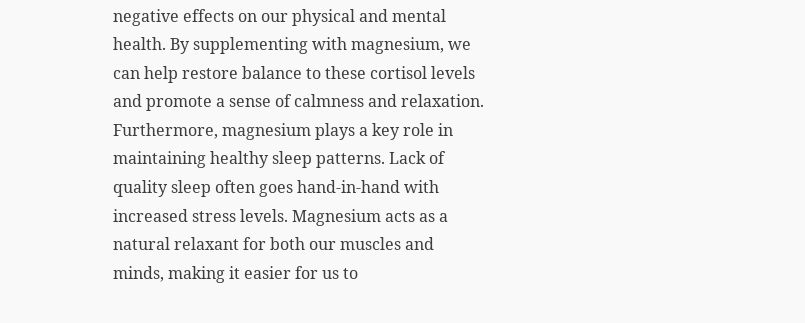negative effects on our physical and mental health. By supplementing with magnesium, we can help restore balance to these cortisol levels and promote a sense of calmness and relaxation. Furthermore, magnesium plays a key role in maintaining healthy sleep patterns. Lack of quality sleep often goes hand-in-hand with increased stress levels. Magnesium acts as a natural relaxant for both our muscles and minds, making it easier for us to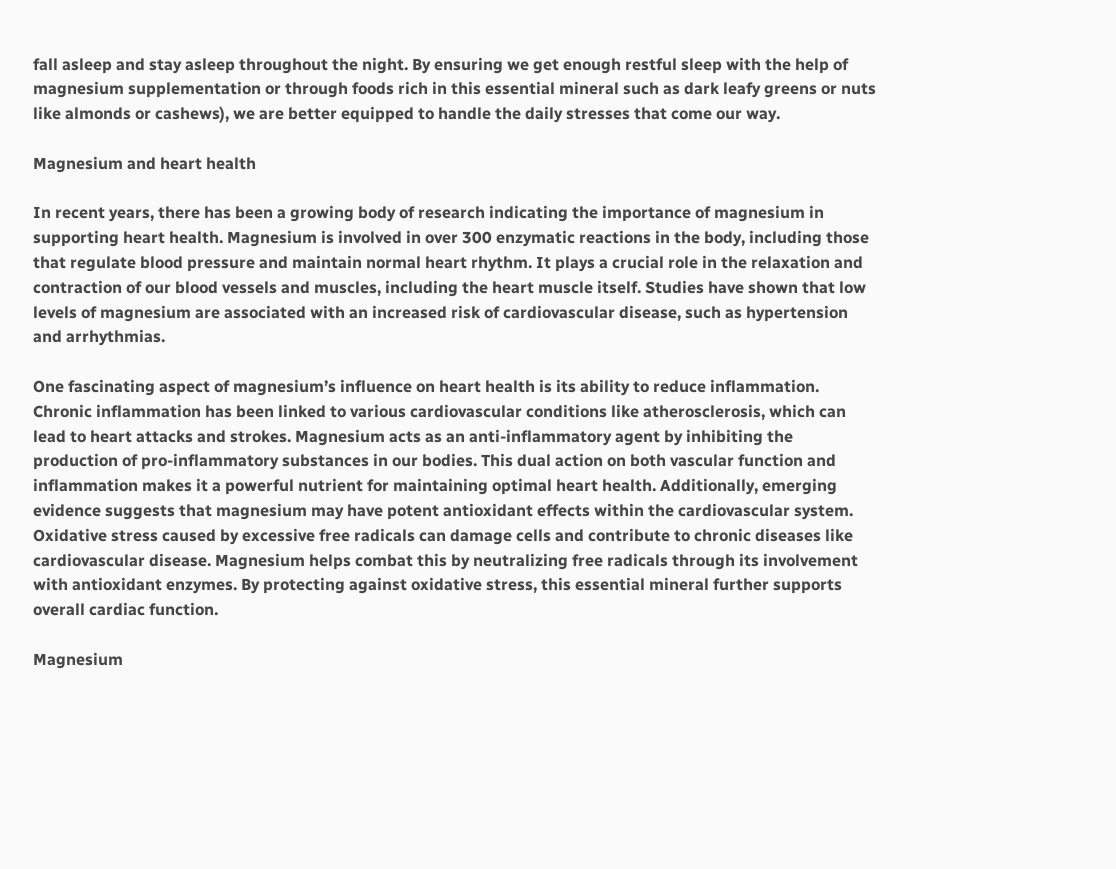fall asleep and stay asleep throughout the night. By ensuring we get enough restful sleep with the help of magnesium supplementation or through foods rich in this essential mineral such as dark leafy greens or nuts like almonds or cashews), we are better equipped to handle the daily stresses that come our way.

Magnesium and heart health

In recent years, there has been a growing body of research indicating the importance of magnesium in supporting heart health. Magnesium is involved in over 300 enzymatic reactions in the body, including those that regulate blood pressure and maintain normal heart rhythm. It plays a crucial role in the relaxation and contraction of our blood vessels and muscles, including the heart muscle itself. Studies have shown that low levels of magnesium are associated with an increased risk of cardiovascular disease, such as hypertension and arrhythmias.

One fascinating aspect of magnesium’s influence on heart health is its ability to reduce inflammation. Chronic inflammation has been linked to various cardiovascular conditions like atherosclerosis, which can lead to heart attacks and strokes. Magnesium acts as an anti-inflammatory agent by inhibiting the production of pro-inflammatory substances in our bodies. This dual action on both vascular function and inflammation makes it a powerful nutrient for maintaining optimal heart health. Additionally, emerging evidence suggests that magnesium may have potent antioxidant effects within the cardiovascular system. Oxidative stress caused by excessive free radicals can damage cells and contribute to chronic diseases like cardiovascular disease. Magnesium helps combat this by neutralizing free radicals through its involvement with antioxidant enzymes. By protecting against oxidative stress, this essential mineral further supports overall cardiac function.

Magnesium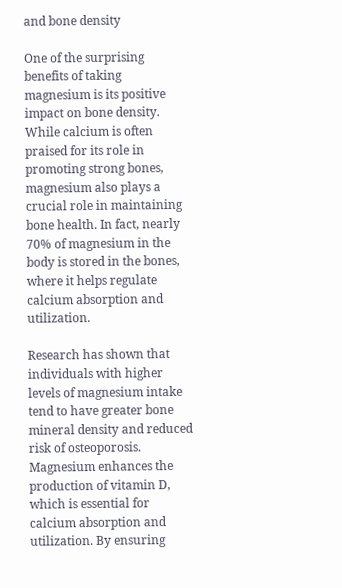and bone density

One of the surprising benefits of taking magnesium is its positive impact on bone density. While calcium is often praised for its role in promoting strong bones, magnesium also plays a crucial role in maintaining bone health. In fact, nearly 70% of magnesium in the body is stored in the bones, where it helps regulate calcium absorption and utilization.

Research has shown that individuals with higher levels of magnesium intake tend to have greater bone mineral density and reduced risk of osteoporosis. Magnesium enhances the production of vitamin D, which is essential for calcium absorption and utilization. By ensuring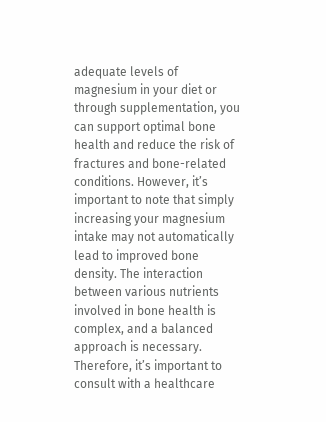adequate levels of magnesium in your diet or through supplementation, you can support optimal bone health and reduce the risk of fractures and bone-related conditions. However, it’s important to note that simply increasing your magnesium intake may not automatically lead to improved bone density. The interaction between various nutrients involved in bone health is complex, and a balanced approach is necessary. Therefore, it’s important to consult with a healthcare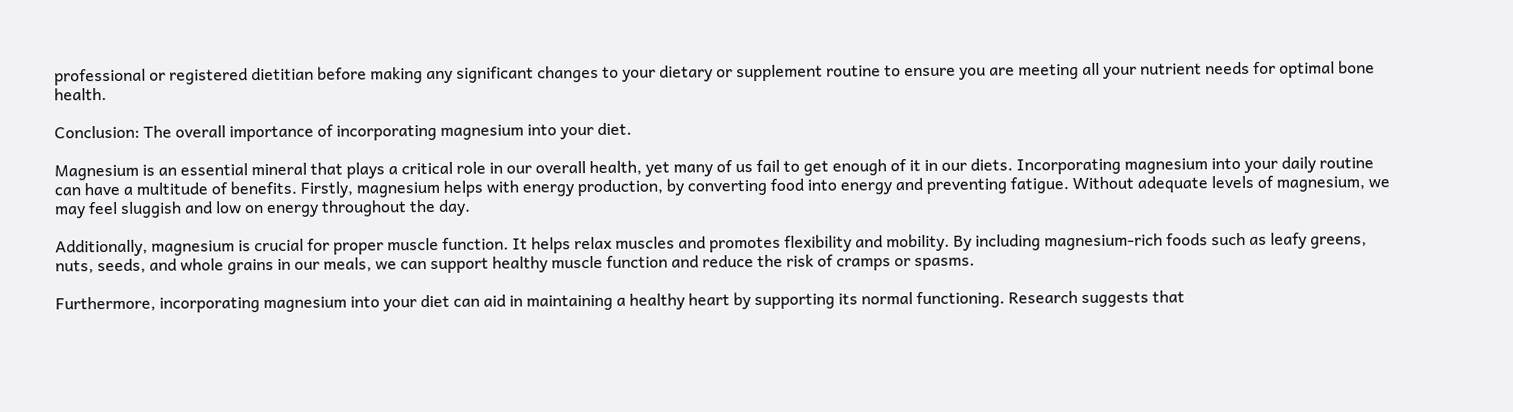professional or registered dietitian before making any significant changes to your dietary or supplement routine to ensure you are meeting all your nutrient needs for optimal bone health.

Conclusion: The overall importance of incorporating magnesium into your diet.

Magnesium is an essential mineral that plays a critical role in our overall health, yet many of us fail to get enough of it in our diets. Incorporating magnesium into your daily routine can have a multitude of benefits. Firstly, magnesium helps with energy production, by converting food into energy and preventing fatigue. Without adequate levels of magnesium, we may feel sluggish and low on energy throughout the day.

Additionally, magnesium is crucial for proper muscle function. It helps relax muscles and promotes flexibility and mobility. By including magnesium-rich foods such as leafy greens, nuts, seeds, and whole grains in our meals, we can support healthy muscle function and reduce the risk of cramps or spasms.

Furthermore, incorporating magnesium into your diet can aid in maintaining a healthy heart by supporting its normal functioning. Research suggests that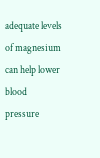adequate levels of magnesium can help lower blood pressure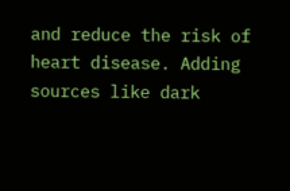and reduce the risk of heart disease. Adding sources like dark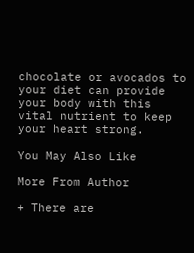chocolate or avocados to your diet can provide your body with this vital nutrient to keep your heart strong.

You May Also Like

More From Author

+ There are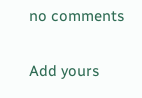no comments

Add yours